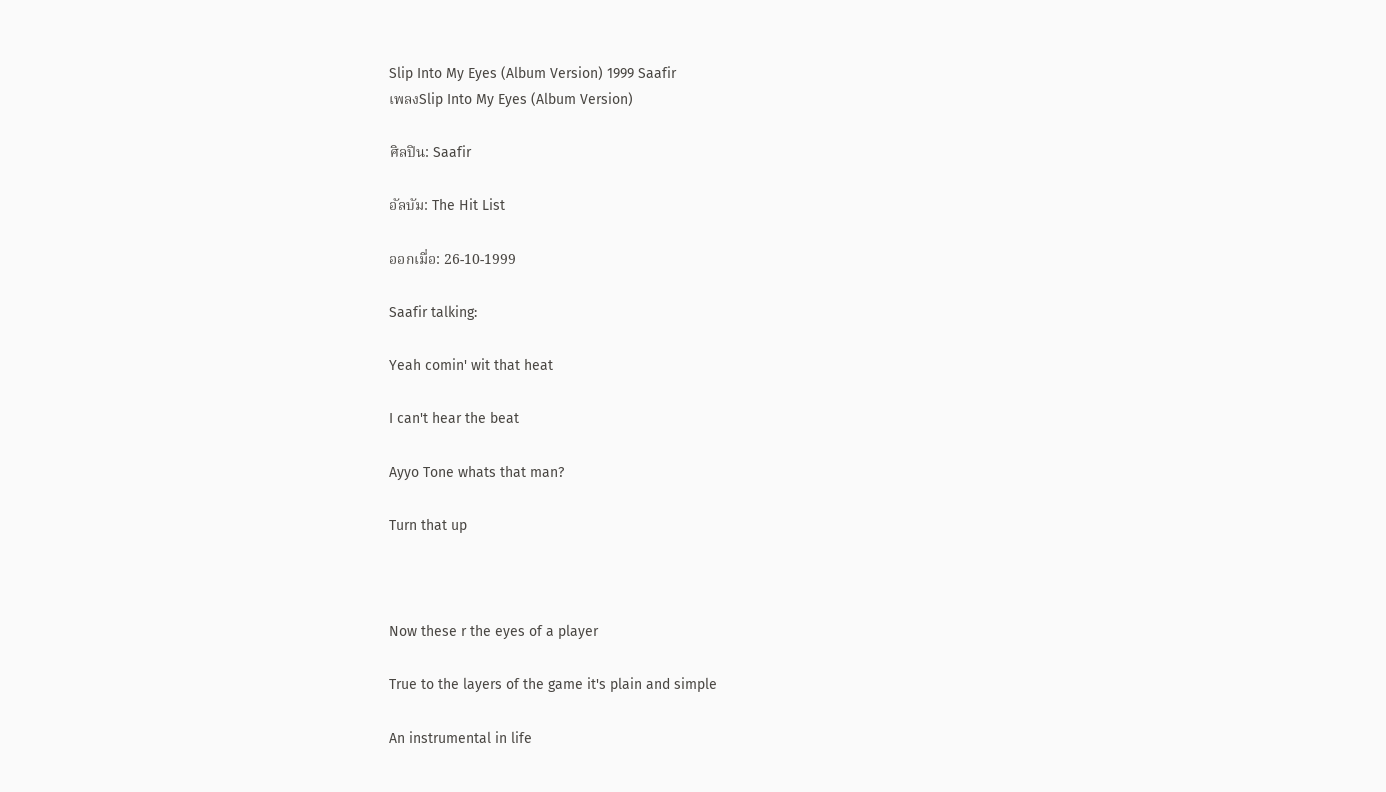Slip Into My Eyes (Album Version) 1999 Saafir
เพลงSlip Into My Eyes (Album Version)

ศิลปิน: Saafir

อัลบัม: The Hit List

ออกเมื่อ: 26-10-1999

Saafir talking:

Yeah comin' wit that heat

I can't hear the beat

Ayyo Tone whats that man?

Turn that up



Now these r the eyes of a player

True to the layers of the game it's plain and simple

An instrumental in life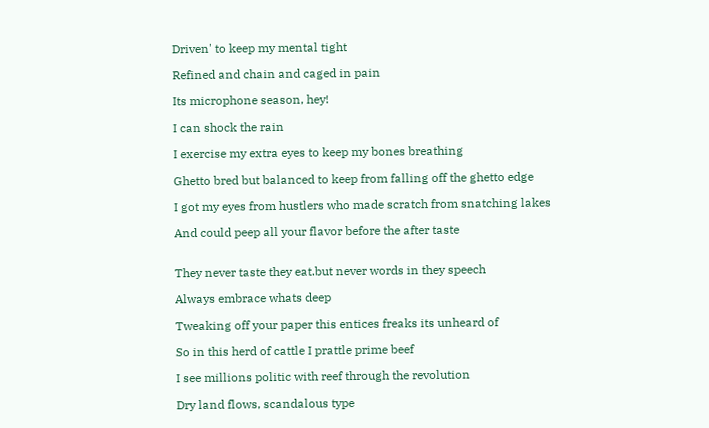Driven' to keep my mental tight

Refined and chain and caged in pain

Its microphone season, hey!

I can shock the rain

I exercise my extra eyes to keep my bones breathing

Ghetto bred but balanced to keep from falling off the ghetto edge

I got my eyes from hustlers who made scratch from snatching lakes

And could peep all your flavor before the after taste


They never taste they eat.but never words in they speech

Always embrace whats deep

Tweaking off your paper this entices freaks its unheard of

So in this herd of cattle I prattle prime beef

I see millions politic with reef through the revolution

Dry land flows, scandalous type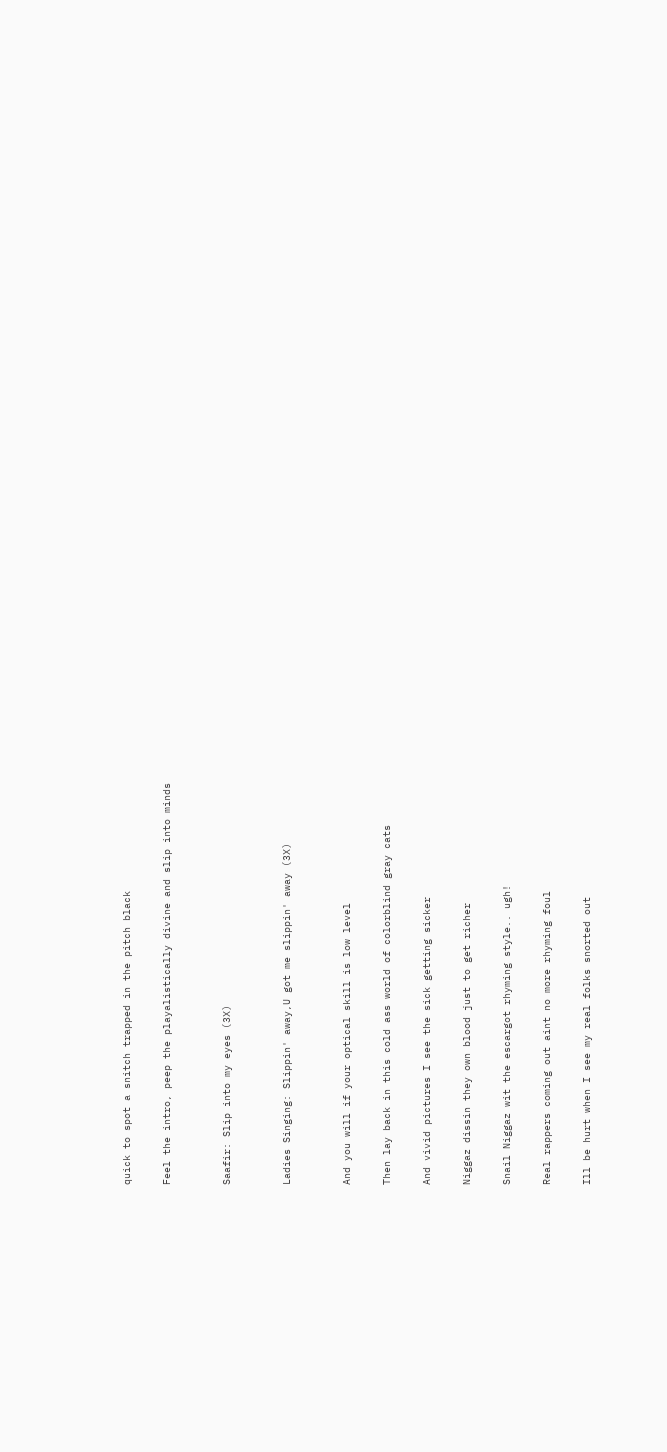quick to spot a snitch trapped in the pitch black

Feel the intro, peep the playalistically divine and slip into minds


Saafir: Slip into my eyes (3X)


Ladies Singing: Slippin' away,U got me slippin' away (3X)


And you will if your optical skill is low level

Then lay back in this cold ass world of colorblind gray cats

And vivid pictures I see the sick getting sicker

Niggaz dissin they own blood just to get richer

Snail Niggaz wit the escargot rhyming style.. ugh!

Real rappers coming out aint no more rhyming foul

Ill be hurt when I see my real folks snorted out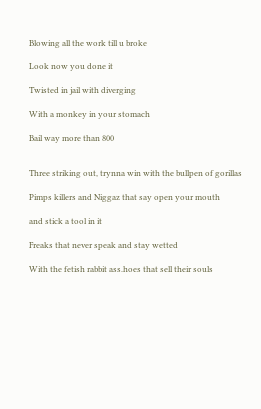Blowing all the work till u broke

Look now you done it

Twisted in jail with diverging

With a monkey in your stomach

Bail way more than 800


Three striking out, trynna win with the bullpen of gorillas

Pimps killers and Niggaz that say open your mouth

and stick a tool in it

Freaks that never speak and stay wetted

With the fetish rabbit ass.hoes that sell their souls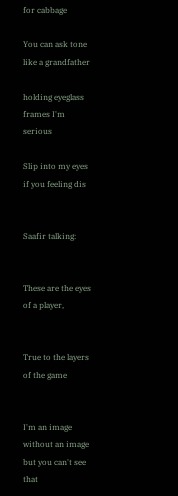for cabbage

You can ask tone like a grandfather

holding eyeglass frames I'm serious

Slip into my eyes if you feeling dis


Saafir talking:


These are the eyes of a player,


True to the layers of the game


I'm an image without an image but you can't see that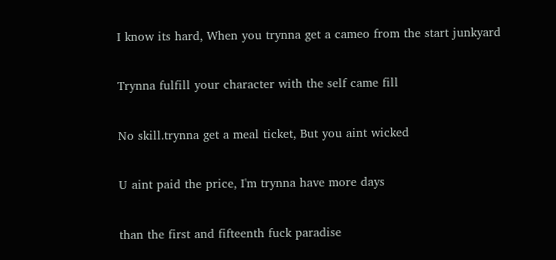I know its hard, When you trynna get a cameo from the start junkyard

Trynna fulfill your character with the self came fill

No skill.trynna get a meal ticket, But you aint wicked

U aint paid the price, I'm trynna have more days

than the first and fifteenth fuck paradise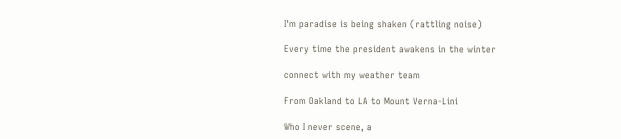I'm paradise is being shaken (rattling noise)

Every time the president awakens in the winter

connect with my weather team

From Oakland to LA to Mount Verna-Lini

Who I never scene, a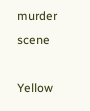murder scene

Yellow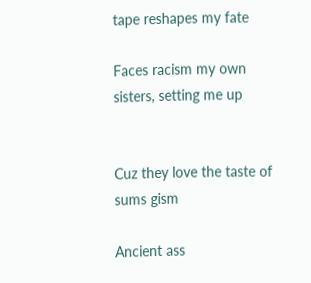tape reshapes my fate

Faces racism my own sisters, setting me up


Cuz they love the taste of sums gism

Ancient ass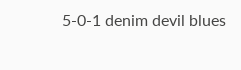5-0-1 denim devil blues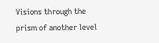Visions through the prism of another level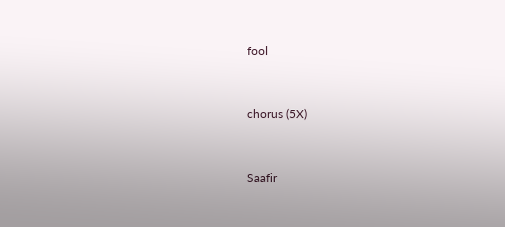fool


chorus (5X)


Saafir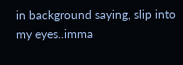in background saying, slip into my eyes..imma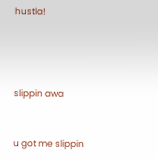hustla!




slippin awa


u got me slippin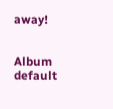away!


Album default